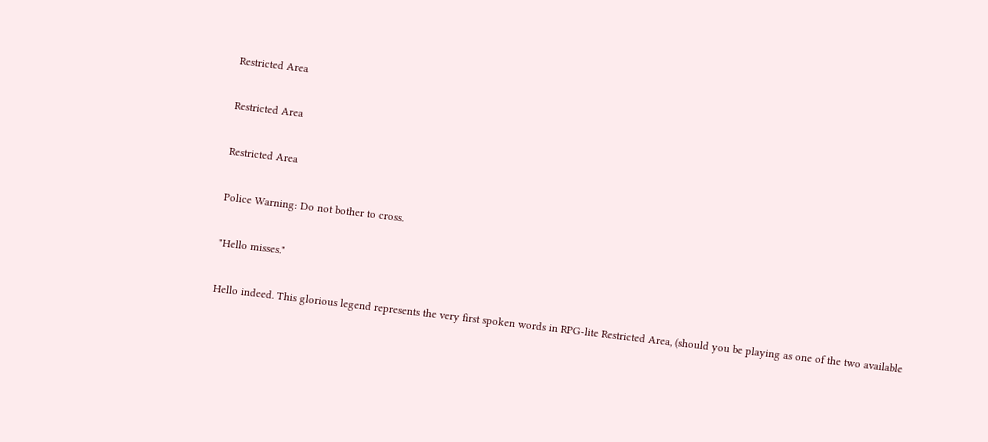Restricted Area

Restricted Area

Restricted Area

Police Warning: Do not bother to cross.

"Hello misses."

Hello indeed. This glorious legend represents the very first spoken words in RPG-lite Restricted Area, (should you be playing as one of the two available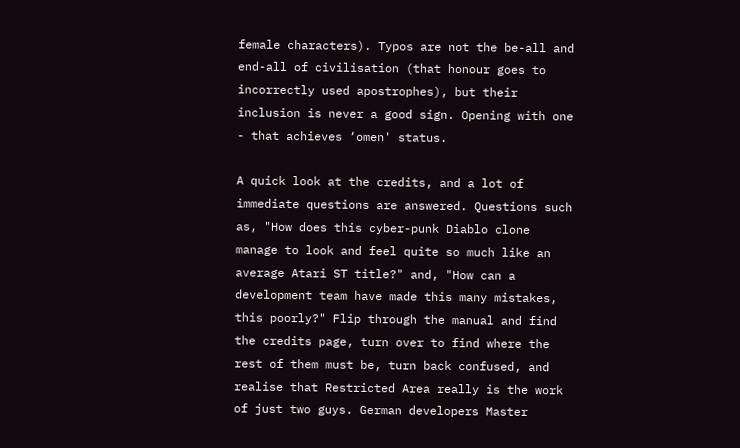female characters). Typos are not the be-all and end-all of civilisation (that honour goes to incorrectly used apostrophes), but their inclusion is never a good sign. Opening with one - that achieves ‘omen' status.

A quick look at the credits, and a lot of immediate questions are answered. Questions such as, "How does this cyber-punk Diablo clone manage to look and feel quite so much like an average Atari ST title?" and, "How can a development team have made this many mistakes, this poorly?" Flip through the manual and find the credits page, turn over to find where the rest of them must be, turn back confused, and realise that Restricted Area really is the work of just two guys. German developers Master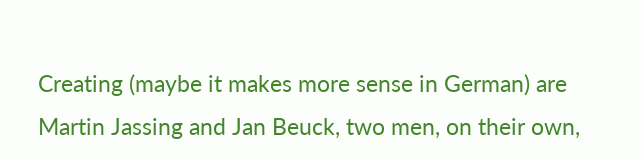Creating (maybe it makes more sense in German) are Martin Jassing and Jan Beuck, two men, on their own,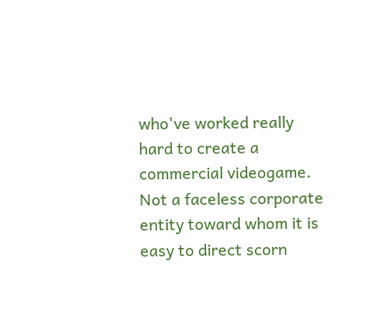who've worked really hard to create a commercial videogame. Not a faceless corporate entity toward whom it is easy to direct scorn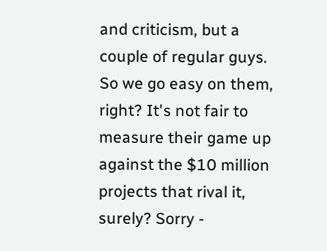and criticism, but a couple of regular guys. So we go easy on them, right? It's not fair to measure their game up against the $10 million projects that rival it, surely? Sorry -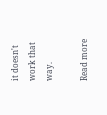it doesn't work that way.

Read more